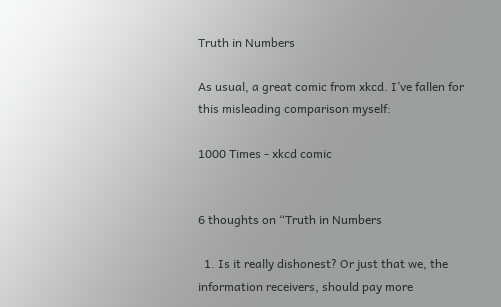Truth in Numbers

As usual, a great comic from xkcd. I’ve fallen for this misleading comparison myself:

1000 Times - xkcd comic


6 thoughts on “Truth in Numbers

  1. Is it really dishonest? Or just that we, the information receivers, should pay more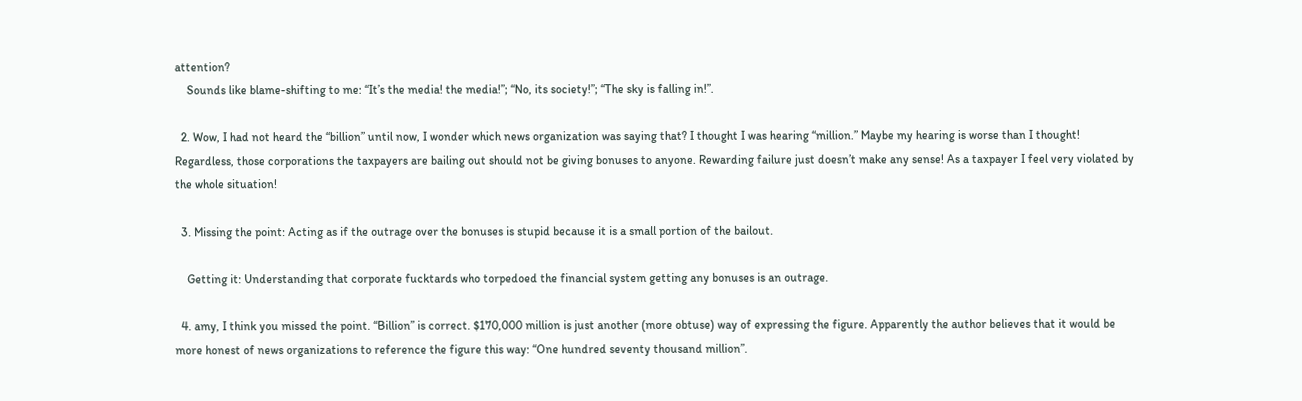attention?
    Sounds like blame-shifting to me: “It’s the media! the media!”; “No, its society!”; “The sky is falling in!”.

  2. Wow, I had not heard the “billion” until now, I wonder which news organization was saying that? I thought I was hearing “million.” Maybe my hearing is worse than I thought! Regardless, those corporations the taxpayers are bailing out should not be giving bonuses to anyone. Rewarding failure just doesn’t make any sense! As a taxpayer I feel very violated by the whole situation!

  3. Missing the point: Acting as if the outrage over the bonuses is stupid because it is a small portion of the bailout.

    Getting it: Understanding that corporate fucktards who torpedoed the financial system getting any bonuses is an outrage.

  4. amy, I think you missed the point. “Billion” is correct. $170,000 million is just another (more obtuse) way of expressing the figure. Apparently the author believes that it would be more honest of news organizations to reference the figure this way: “One hundred seventy thousand million”.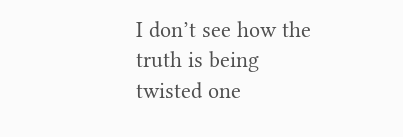I don’t see how the truth is being twisted one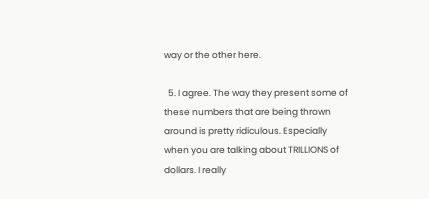way or the other here.

  5. I agree. The way they present some of these numbers that are being thrown around is pretty ridiculous. Especially when you are talking about TRILLIONS of dollars. I really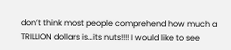don’t think most people comprehend how much a TRILLION dollars is…its nuts!!!! I would like to see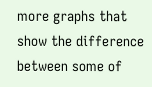more graphs that show the difference between some of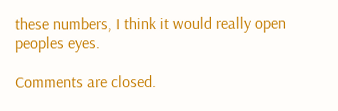these numbers, I think it would really open peoples eyes.

Comments are closed.